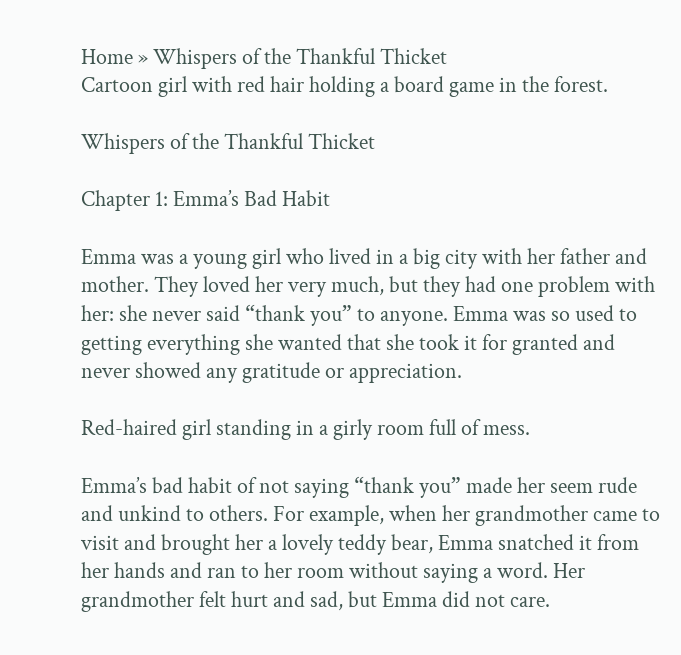Home » Whispers of the Thankful Thicket
Cartoon girl with red hair holding a board game in the forest.

Whispers of the Thankful Thicket

Chapter 1: Emma’s Bad Habit

Emma was a young girl who lived in a big city with her father and mother. They loved her very much, but they had one problem with her: she never said “thank you” to anyone. Emma was so used to getting everything she wanted that she took it for granted and never showed any gratitude or appreciation.

Red-haired girl standing in a girly room full of mess.

Emma’s bad habit of not saying “thank you” made her seem rude and unkind to others. For example, when her grandmother came to visit and brought her a lovely teddy bear, Emma snatched it from her hands and ran to her room without saying a word. Her grandmother felt hurt and sad, but Emma did not care.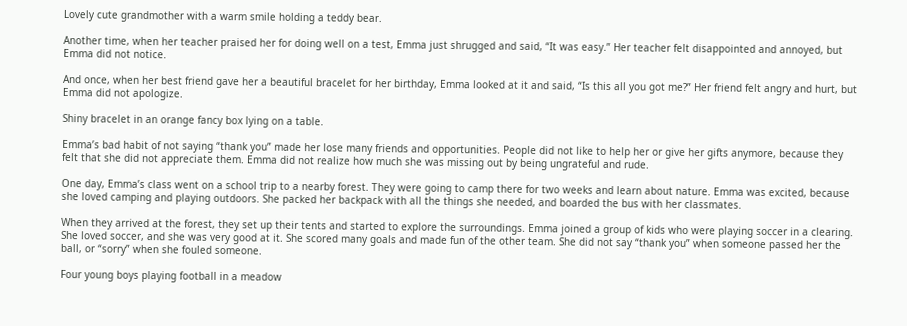Lovely cute grandmother with a warm smile holding a teddy bear.

Another time, when her teacher praised her for doing well on a test, Emma just shrugged and said, “It was easy.” Her teacher felt disappointed and annoyed, but Emma did not notice.

And once, when her best friend gave her a beautiful bracelet for her birthday, Emma looked at it and said, “Is this all you got me?” Her friend felt angry and hurt, but Emma did not apologize.

Shiny bracelet in an orange fancy box lying on a table.

Emma’s bad habit of not saying “thank you” made her lose many friends and opportunities. People did not like to help her or give her gifts anymore, because they felt that she did not appreciate them. Emma did not realize how much she was missing out by being ungrateful and rude.

One day, Emma’s class went on a school trip to a nearby forest. They were going to camp there for two weeks and learn about nature. Emma was excited, because she loved camping and playing outdoors. She packed her backpack with all the things she needed, and boarded the bus with her classmates.

When they arrived at the forest, they set up their tents and started to explore the surroundings. Emma joined a group of kids who were playing soccer in a clearing. She loved soccer, and she was very good at it. She scored many goals and made fun of the other team. She did not say “thank you” when someone passed her the ball, or “sorry” when she fouled someone.

Four young boys playing football in a meadow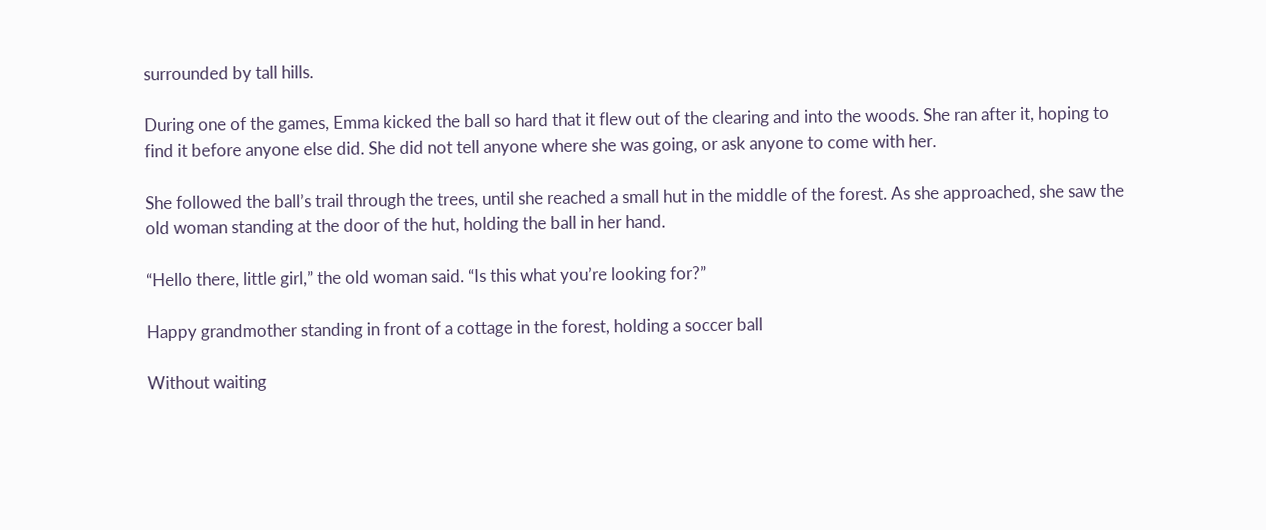surrounded by tall hills.

During one of the games, Emma kicked the ball so hard that it flew out of the clearing and into the woods. She ran after it, hoping to find it before anyone else did. She did not tell anyone where she was going, or ask anyone to come with her.

She followed the ball’s trail through the trees, until she reached a small hut in the middle of the forest. As she approached, she saw the old woman standing at the door of the hut, holding the ball in her hand.

“Hello there, little girl,” the old woman said. “Is this what you’re looking for?”

Happy grandmother standing in front of a cottage in the forest, holding a soccer ball

Without waiting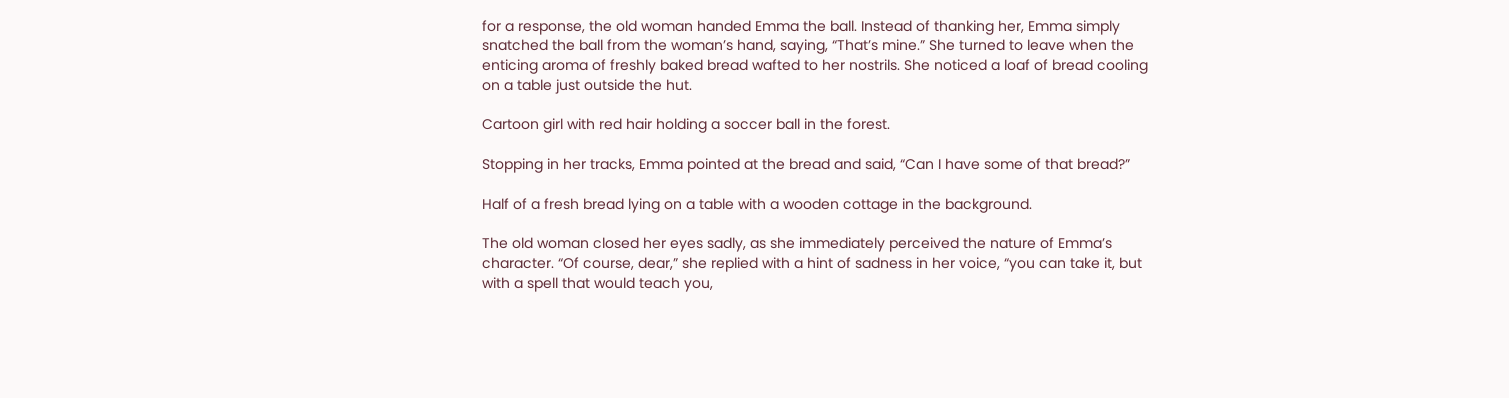for a response, the old woman handed Emma the ball. Instead of thanking her, Emma simply snatched the ball from the woman’s hand, saying, “That’s mine.” She turned to leave when the enticing aroma of freshly baked bread wafted to her nostrils. She noticed a loaf of bread cooling on a table just outside the hut.

Cartoon girl with red hair holding a soccer ball in the forest.

Stopping in her tracks, Emma pointed at the bread and said, “Can I have some of that bread?”

Half of a fresh bread lying on a table with a wooden cottage in the background.

The old woman closed her eyes sadly, as she immediately perceived the nature of Emma’s character. “Of course, dear,” she replied with a hint of sadness in her voice, “you can take it, but with a spell that would teach you,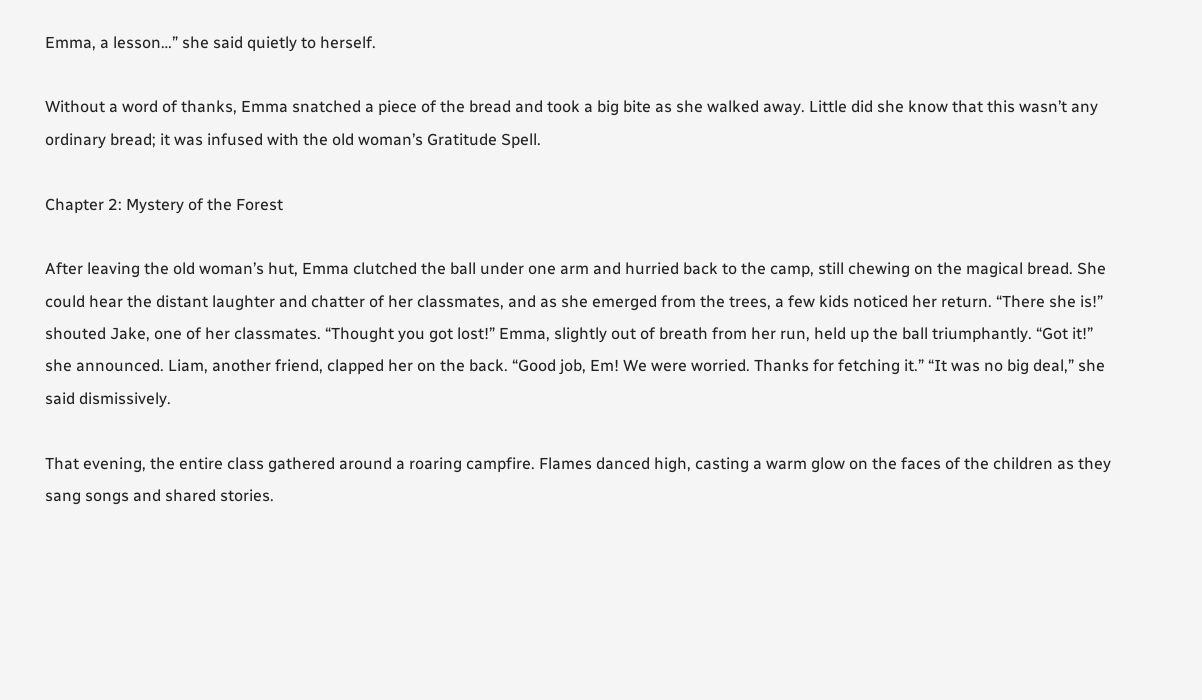Emma, a lesson…” she said quietly to herself.

Without a word of thanks, Emma snatched a piece of the bread and took a big bite as she walked away. Little did she know that this wasn’t any ordinary bread; it was infused with the old woman’s Gratitude Spell.

Chapter 2: Mystery of the Forest

After leaving the old woman’s hut, Emma clutched the ball under one arm and hurried back to the camp, still chewing on the magical bread. She could hear the distant laughter and chatter of her classmates, and as she emerged from the trees, a few kids noticed her return. “There she is!” shouted Jake, one of her classmates. “Thought you got lost!” Emma, slightly out of breath from her run, held up the ball triumphantly. “Got it!” she announced. Liam, another friend, clapped her on the back. “Good job, Em! We were worried. Thanks for fetching it.” “It was no big deal,” she said dismissively.

That evening, the entire class gathered around a roaring campfire. Flames danced high, casting a warm glow on the faces of the children as they sang songs and shared stories.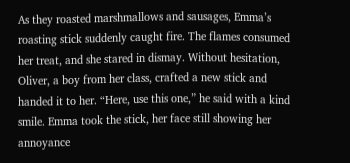As they roasted marshmallows and sausages, Emma’s roasting stick suddenly caught fire. The flames consumed her treat, and she stared in dismay. Without hesitation, Oliver, a boy from her class, crafted a new stick and handed it to her. “Here, use this one,” he said with a kind smile. Emma took the stick, her face still showing her annoyance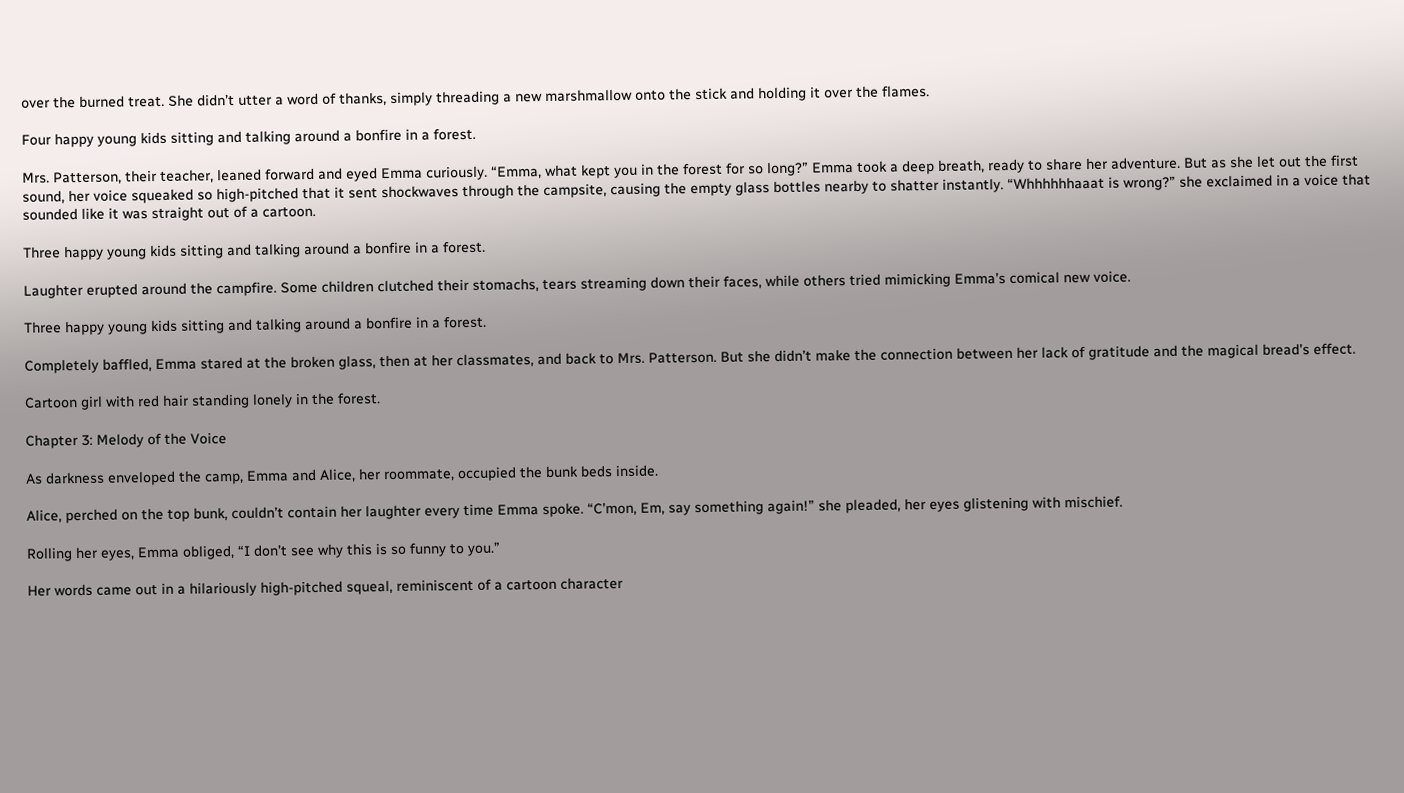over the burned treat. She didn’t utter a word of thanks, simply threading a new marshmallow onto the stick and holding it over the flames.

Four happy young kids sitting and talking around a bonfire in a forest.

Mrs. Patterson, their teacher, leaned forward and eyed Emma curiously. “Emma, what kept you in the forest for so long?” Emma took a deep breath, ready to share her adventure. But as she let out the first sound, her voice squeaked so high-pitched that it sent shockwaves through the campsite, causing the empty glass bottles nearby to shatter instantly. “Whhhhhhaaat is wrong?” she exclaimed in a voice that sounded like it was straight out of a cartoon.

Three happy young kids sitting and talking around a bonfire in a forest.

Laughter erupted around the campfire. Some children clutched their stomachs, tears streaming down their faces, while others tried mimicking Emma’s comical new voice.

Three happy young kids sitting and talking around a bonfire in a forest.

Completely baffled, Emma stared at the broken glass, then at her classmates, and back to Mrs. Patterson. But she didn’t make the connection between her lack of gratitude and the magical bread’s effect.

Cartoon girl with red hair standing lonely in the forest.

Chapter 3: Melody of the Voice

As darkness enveloped the camp, Emma and Alice, her roommate, occupied the bunk beds inside.

Alice, perched on the top bunk, couldn’t contain her laughter every time Emma spoke. “C’mon, Em, say something again!” she pleaded, her eyes glistening with mischief.

Rolling her eyes, Emma obliged, “I don’t see why this is so funny to you.”

Her words came out in a hilariously high-pitched squeal, reminiscent of a cartoon character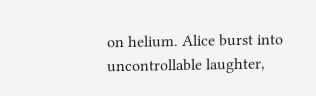on helium. Alice burst into uncontrollable laughter,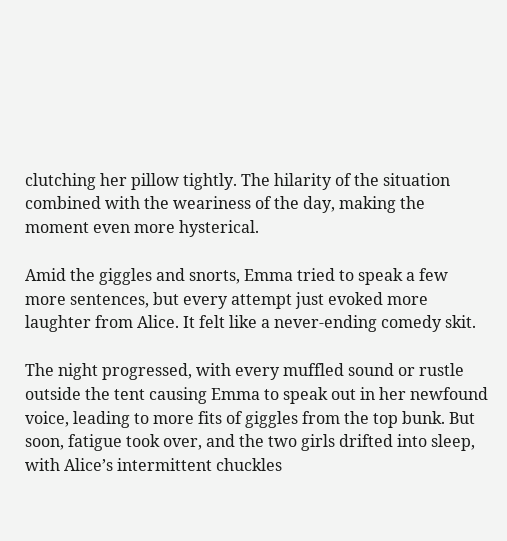clutching her pillow tightly. The hilarity of the situation combined with the weariness of the day, making the moment even more hysterical.

Amid the giggles and snorts, Emma tried to speak a few more sentences, but every attempt just evoked more laughter from Alice. It felt like a never-ending comedy skit.

The night progressed, with every muffled sound or rustle outside the tent causing Emma to speak out in her newfound voice, leading to more fits of giggles from the top bunk. But soon, fatigue took over, and the two girls drifted into sleep, with Alice’s intermittent chuckles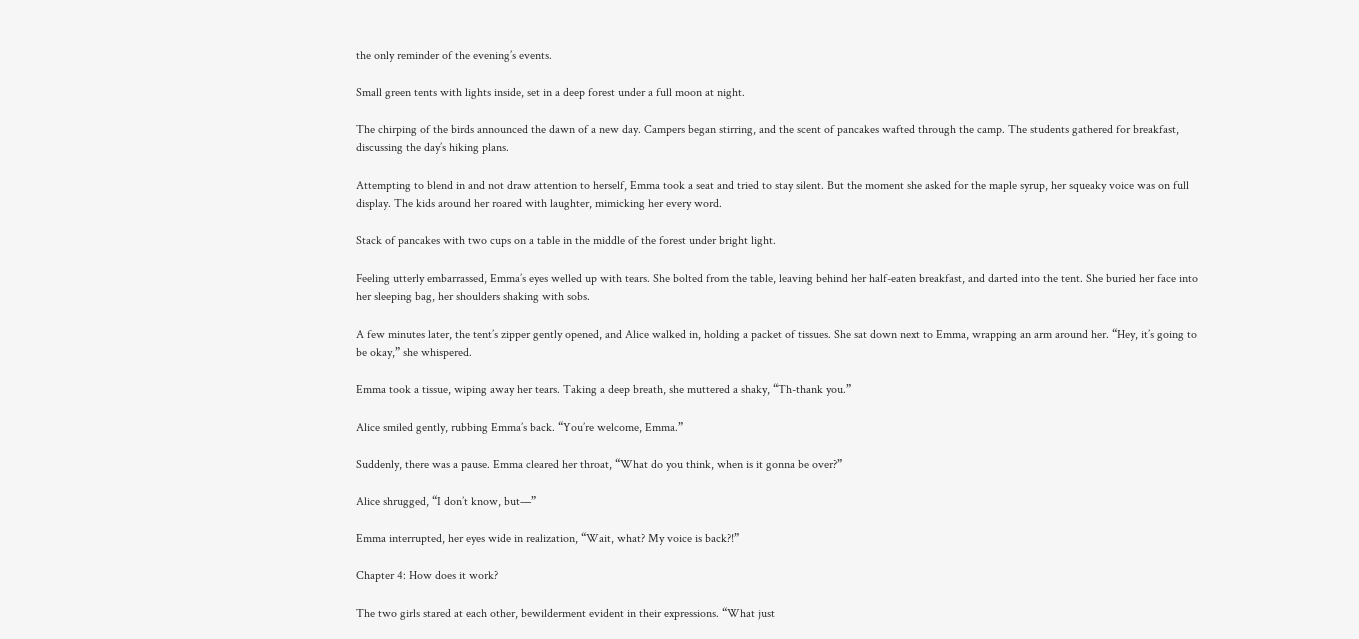the only reminder of the evening’s events.

Small green tents with lights inside, set in a deep forest under a full moon at night.

The chirping of the birds announced the dawn of a new day. Campers began stirring, and the scent of pancakes wafted through the camp. The students gathered for breakfast, discussing the day’s hiking plans.

Attempting to blend in and not draw attention to herself, Emma took a seat and tried to stay silent. But the moment she asked for the maple syrup, her squeaky voice was on full display. The kids around her roared with laughter, mimicking her every word.

Stack of pancakes with two cups on a table in the middle of the forest under bright light.

Feeling utterly embarrassed, Emma’s eyes welled up with tears. She bolted from the table, leaving behind her half-eaten breakfast, and darted into the tent. She buried her face into her sleeping bag, her shoulders shaking with sobs.

A few minutes later, the tent’s zipper gently opened, and Alice walked in, holding a packet of tissues. She sat down next to Emma, wrapping an arm around her. “Hey, it’s going to be okay,” she whispered.

Emma took a tissue, wiping away her tears. Taking a deep breath, she muttered a shaky, “Th-thank you.”

Alice smiled gently, rubbing Emma’s back. “You’re welcome, Emma.”

Suddenly, there was a pause. Emma cleared her throat, “What do you think, when is it gonna be over?”

Alice shrugged, “I don’t know, but—”

Emma interrupted, her eyes wide in realization, “Wait, what? My voice is back?!”

Chapter 4: How does it work?

The two girls stared at each other, bewilderment evident in their expressions. “What just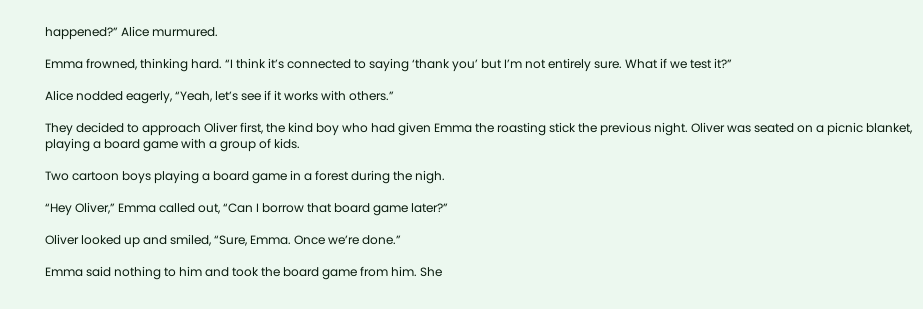happened?” Alice murmured.

Emma frowned, thinking hard. “I think it’s connected to saying ‘thank you’ but I’m not entirely sure. What if we test it?”

Alice nodded eagerly, “Yeah, let’s see if it works with others.”

They decided to approach Oliver first, the kind boy who had given Emma the roasting stick the previous night. Oliver was seated on a picnic blanket, playing a board game with a group of kids.

Two cartoon boys playing a board game in a forest during the nigh.

“Hey Oliver,” Emma called out, “Can I borrow that board game later?”

Oliver looked up and smiled, “Sure, Emma. Once we’re done.”

Emma said nothing to him and took the board game from him. She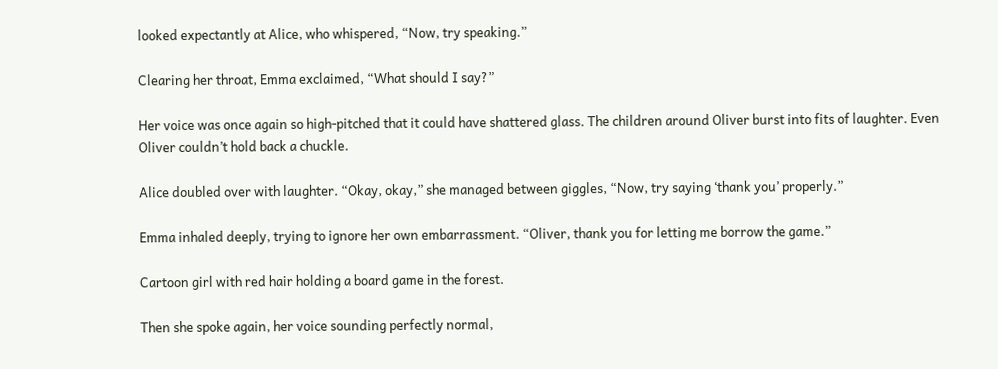looked expectantly at Alice, who whispered, “Now, try speaking.”

Clearing her throat, Emma exclaimed, “What should I say?”

Her voice was once again so high-pitched that it could have shattered glass. The children around Oliver burst into fits of laughter. Even Oliver couldn’t hold back a chuckle.

Alice doubled over with laughter. “Okay, okay,” she managed between giggles, “Now, try saying ‘thank you’ properly.”

Emma inhaled deeply, trying to ignore her own embarrassment. “Oliver, thank you for letting me borrow the game.”

Cartoon girl with red hair holding a board game in the forest.

Then she spoke again, her voice sounding perfectly normal,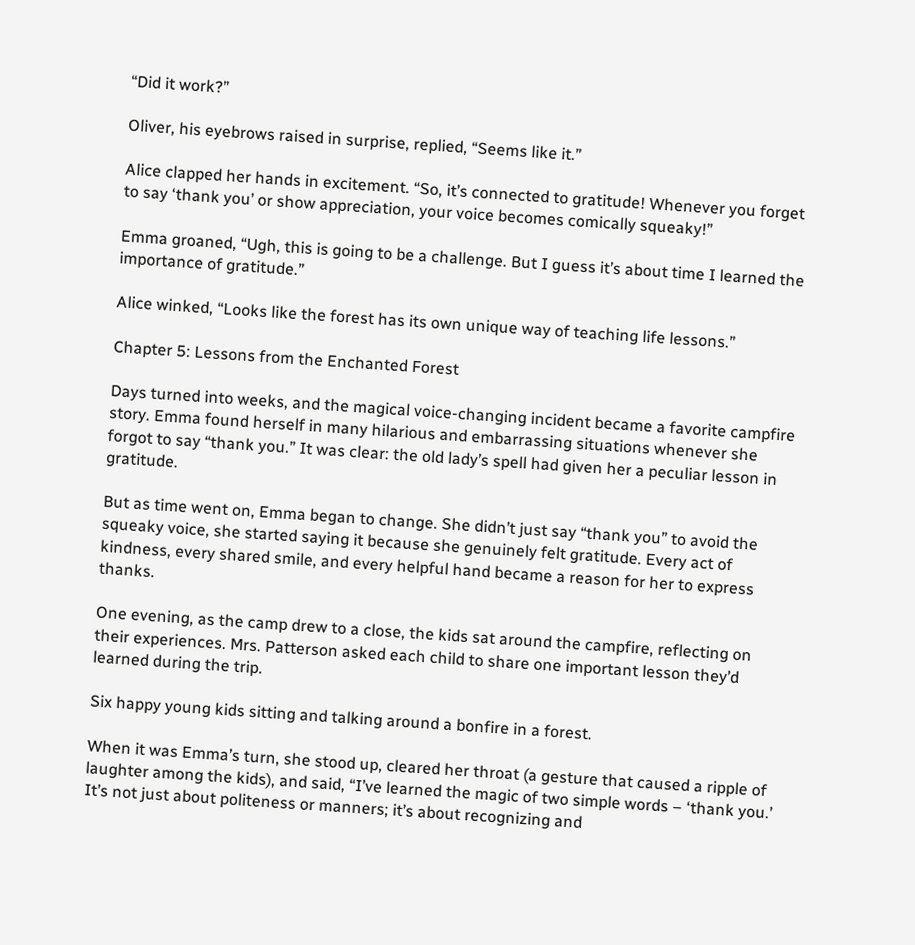“Did it work?”

Oliver, his eyebrows raised in surprise, replied, “Seems like it.”

Alice clapped her hands in excitement. “So, it’s connected to gratitude! Whenever you forget to say ‘thank you’ or show appreciation, your voice becomes comically squeaky!”

Emma groaned, “Ugh, this is going to be a challenge. But I guess it’s about time I learned the importance of gratitude.”

Alice winked, “Looks like the forest has its own unique way of teaching life lessons.”

Chapter 5: Lessons from the Enchanted Forest

Days turned into weeks, and the magical voice-changing incident became a favorite campfire story. Emma found herself in many hilarious and embarrassing situations whenever she forgot to say “thank you.” It was clear: the old lady’s spell had given her a peculiar lesson in gratitude.

But as time went on, Emma began to change. She didn’t just say “thank you” to avoid the squeaky voice, she started saying it because she genuinely felt gratitude. Every act of kindness, every shared smile, and every helpful hand became a reason for her to express thanks.

One evening, as the camp drew to a close, the kids sat around the campfire, reflecting on their experiences. Mrs. Patterson asked each child to share one important lesson they’d learned during the trip.

Six happy young kids sitting and talking around a bonfire in a forest.

When it was Emma’s turn, she stood up, cleared her throat (a gesture that caused a ripple of laughter among the kids), and said, “I’ve learned the magic of two simple words – ‘thank you.’ It’s not just about politeness or manners; it’s about recognizing and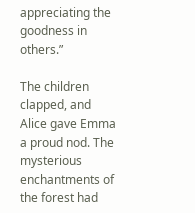appreciating the goodness in others.”

The children clapped, and Alice gave Emma a proud nod. The mysterious enchantments of the forest had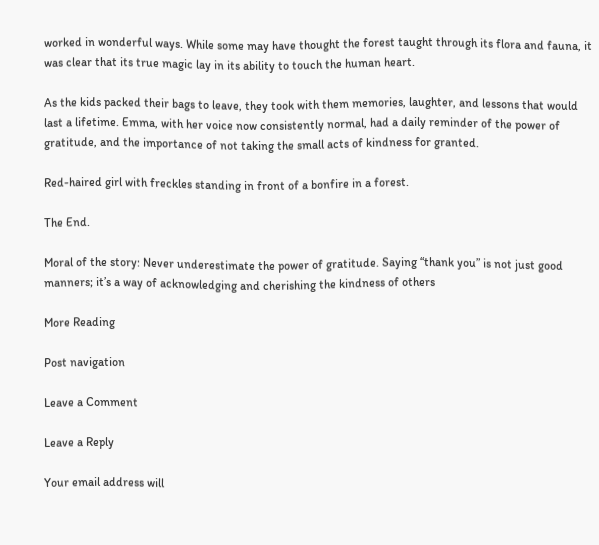worked in wonderful ways. While some may have thought the forest taught through its flora and fauna, it was clear that its true magic lay in its ability to touch the human heart.

As the kids packed their bags to leave, they took with them memories, laughter, and lessons that would last a lifetime. Emma, with her voice now consistently normal, had a daily reminder of the power of gratitude, and the importance of not taking the small acts of kindness for granted.

Red-haired girl with freckles standing in front of a bonfire in a forest.

The End.

Moral of the story: Never underestimate the power of gratitude. Saying “thank you” is not just good manners; it’s a way of acknowledging and cherishing the kindness of others

More Reading

Post navigation

Leave a Comment

Leave a Reply

Your email address will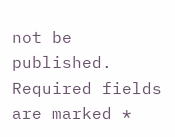not be published. Required fields are marked *